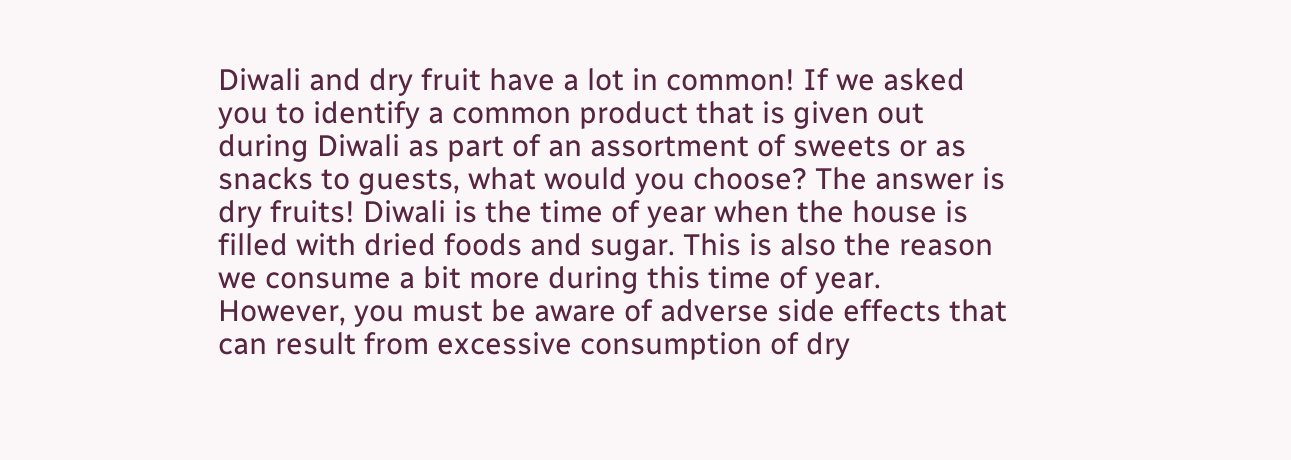Diwali and dry fruit have a lot in common! If we asked you to identify a common product that is given out during Diwali as part of an assortment of sweets or as snacks to guests, what would you choose? The answer is dry fruits! Diwali is the time of year when the house is filled with dried foods and sugar. This is also the reason we consume a bit more during this time of year. However, you must be aware of adverse side effects that can result from excessive consumption of dry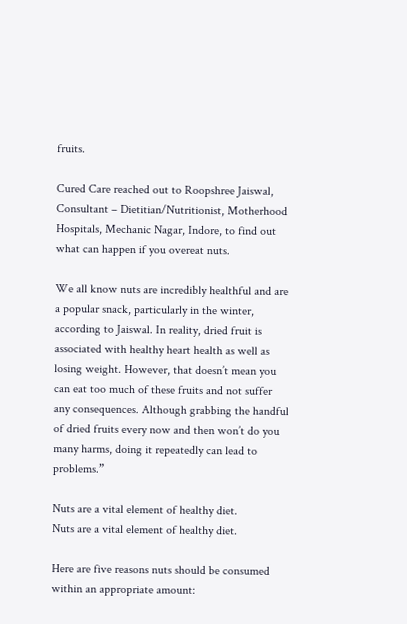fruits.

Cured Care reached out to Roopshree Jaiswal, Consultant – Dietitian/Nutritionist, Motherhood Hospitals, Mechanic Nagar, Indore, to find out what can happen if you overeat nuts.

We all know nuts are incredibly healthful and are a popular snack, particularly in the winter, according to Jaiswal. In reality, dried fruit is associated with healthy heart health as well as losing weight. However, that doesn’t mean you can eat too much of these fruits and not suffer any consequences. Although grabbing the handful of dried fruits every now and then won’t do you many harms, doing it repeatedly can lead to problems.”

Nuts are a vital element of healthy diet.
Nuts are a vital element of healthy diet.

Here are five reasons nuts should be consumed within an appropriate amount: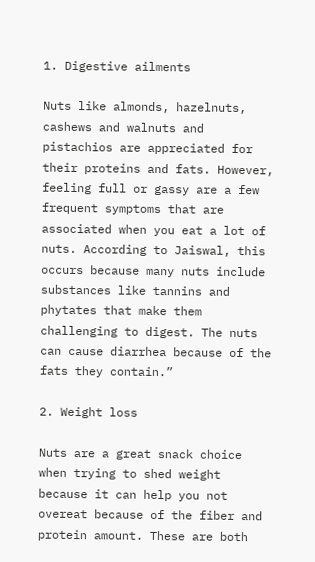1. Digestive ailments

Nuts like almonds, hazelnuts, cashews and walnuts and pistachios are appreciated for their proteins and fats. However, feeling full or gassy are a few frequent symptoms that are associated when you eat a lot of nuts. According to Jaiswal, this occurs because many nuts include substances like tannins and phytates that make them challenging to digest. The nuts can cause diarrhea because of the fats they contain.”

2. Weight loss

Nuts are a great snack choice when trying to shed weight because it can help you not overeat because of the fiber and protein amount. These are both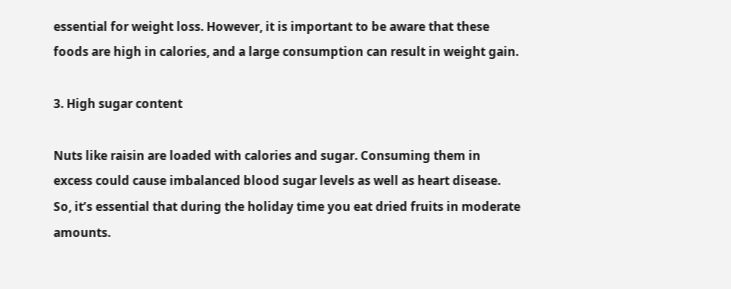essential for weight loss. However, it is important to be aware that these foods are high in calories, and a large consumption can result in weight gain.

3. High sugar content

Nuts like raisin are loaded with calories and sugar. Consuming them in excess could cause imbalanced blood sugar levels as well as heart disease. So, it’s essential that during the holiday time you eat dried fruits in moderate amounts.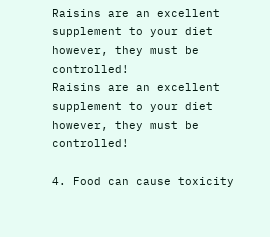Raisins are an excellent supplement to your diet however, they must be controlled!
Raisins are an excellent supplement to your diet however, they must be controlled!

4. Food can cause toxicity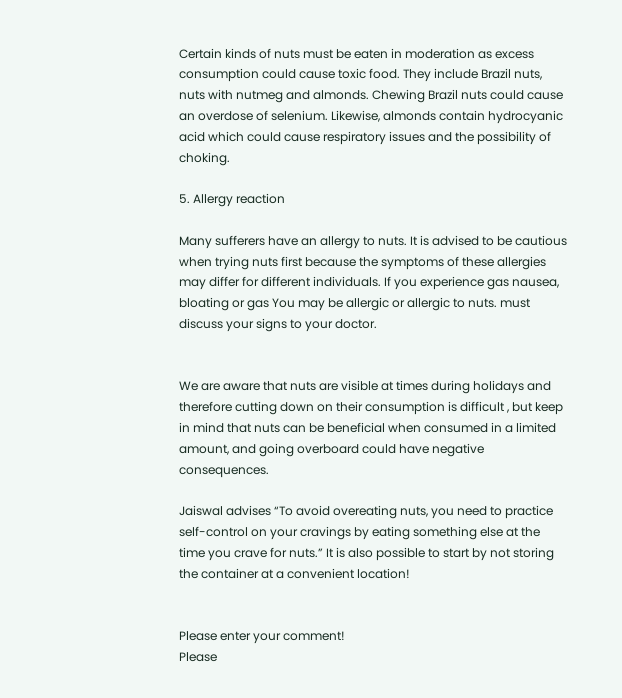Certain kinds of nuts must be eaten in moderation as excess consumption could cause toxic food. They include Brazil nuts, nuts with nutmeg and almonds. Chewing Brazil nuts could cause an overdose of selenium. Likewise, almonds contain hydrocyanic acid which could cause respiratory issues and the possibility of choking.

5. Allergy reaction

Many sufferers have an allergy to nuts. It is advised to be cautious when trying nuts first because the symptoms of these allergies may differ for different individuals. If you experience gas nausea, bloating or gas You may be allergic or allergic to nuts. must discuss your signs to your doctor.


We are aware that nuts are visible at times during holidays and therefore cutting down on their consumption is difficult , but keep in mind that nuts can be beneficial when consumed in a limited amount, and going overboard could have negative consequences.

Jaiswal advises “To avoid overeating nuts, you need to practice self-control on your cravings by eating something else at the time you crave for nuts.” It is also possible to start by not storing the container at a convenient location!


Please enter your comment!
Please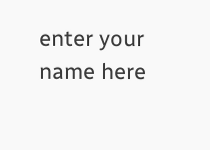enter your name here